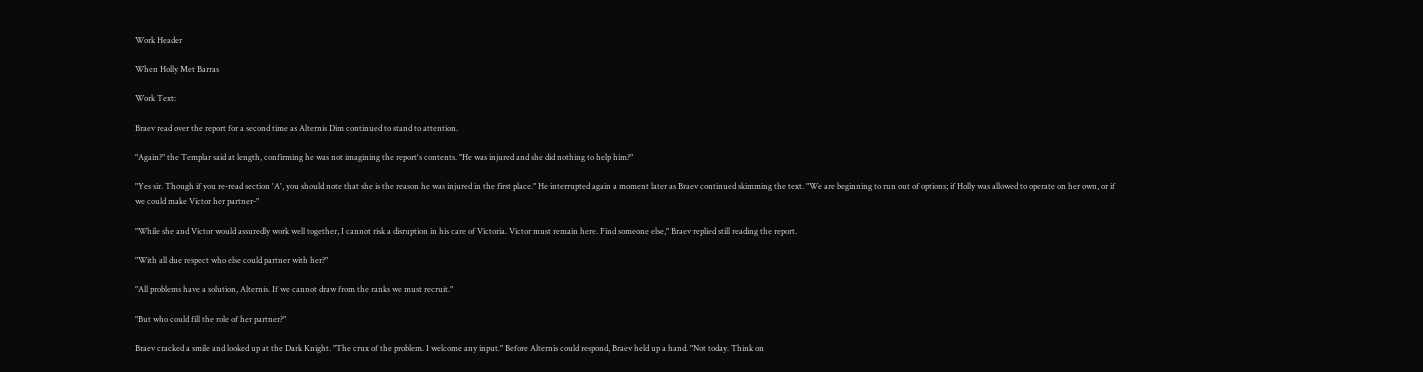Work Header

When Holly Met Barras

Work Text:

Braev read over the report for a second time as Alternis Dim continued to stand to attention.

"Again?" the Templar said at length, confirming he was not imagining the report's contents. "He was injured and she did nothing to help him?"

"Yes sir. Though if you re-read section 'A', you should note that she is the reason he was injured in the first place." He interrupted again a moment later as Braev continued skimming the text. "We are beginning to run out of options; if Holly was allowed to operate on her own, or if we could make Victor her partner-"

"While she and Victor would assuredly work well together, I cannot risk a disruption in his care of Victoria. Victor must remain here. Find someone else," Braev replied still reading the report.

"With all due respect who else could partner with her?"

"All problems have a solution, Alternis. If we cannot draw from the ranks we must recruit."

"But who could fill the role of her partner?"

Braev cracked a smile and looked up at the Dark Knight. "The crux of the problem. I welcome any input." Before Alternis could respond, Braev held up a hand. "Not today. Think on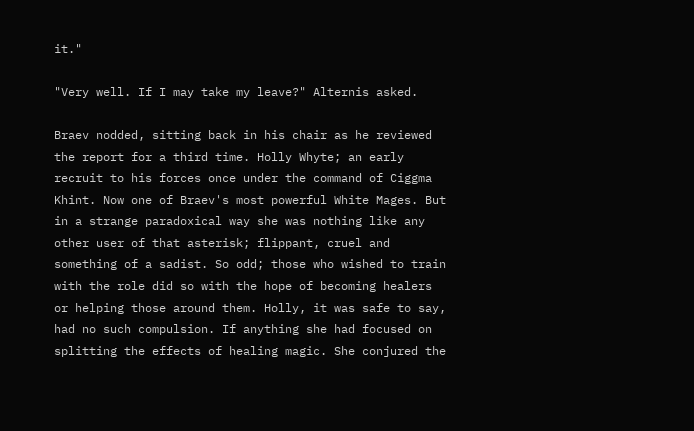it."

"Very well. If I may take my leave?" Alternis asked.

Braev nodded, sitting back in his chair as he reviewed the report for a third time. Holly Whyte; an early recruit to his forces once under the command of Ciggma Khint. Now one of Braev's most powerful White Mages. But in a strange paradoxical way she was nothing like any other user of that asterisk; flippant, cruel and something of a sadist. So odd; those who wished to train with the role did so with the hope of becoming healers or helping those around them. Holly, it was safe to say, had no such compulsion. If anything she had focused on splitting the effects of healing magic. She conjured the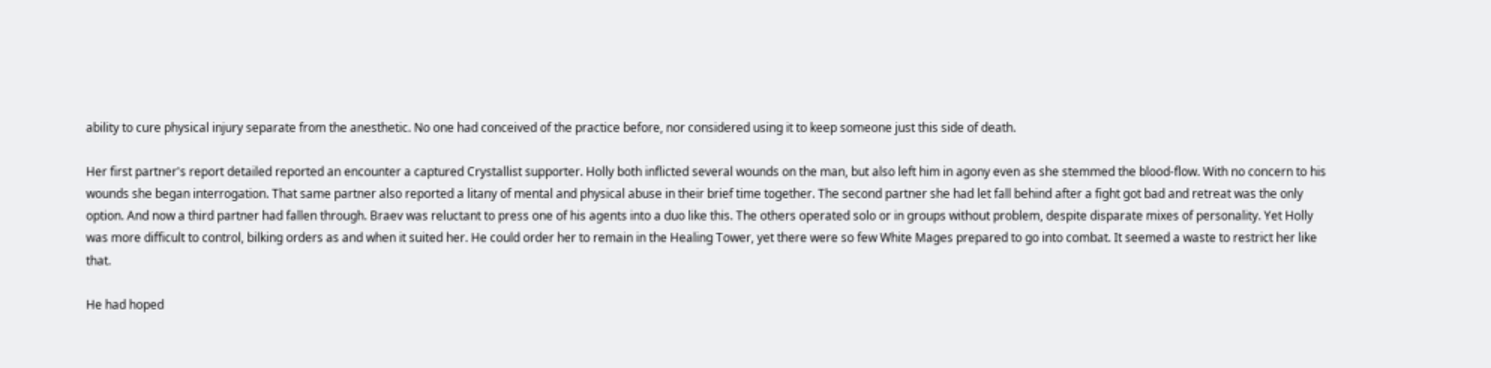ability to cure physical injury separate from the anesthetic. No one had conceived of the practice before, nor considered using it to keep someone just this side of death.

Her first partner's report detailed reported an encounter a captured Crystallist supporter. Holly both inflicted several wounds on the man, but also left him in agony even as she stemmed the blood-flow. With no concern to his wounds she began interrogation. That same partner also reported a litany of mental and physical abuse in their brief time together. The second partner she had let fall behind after a fight got bad and retreat was the only option. And now a third partner had fallen through. Braev was reluctant to press one of his agents into a duo like this. The others operated solo or in groups without problem, despite disparate mixes of personality. Yet Holly was more difficult to control, bilking orders as and when it suited her. He could order her to remain in the Healing Tower, yet there were so few White Mages prepared to go into combat. It seemed a waste to restrict her like that.

He had hoped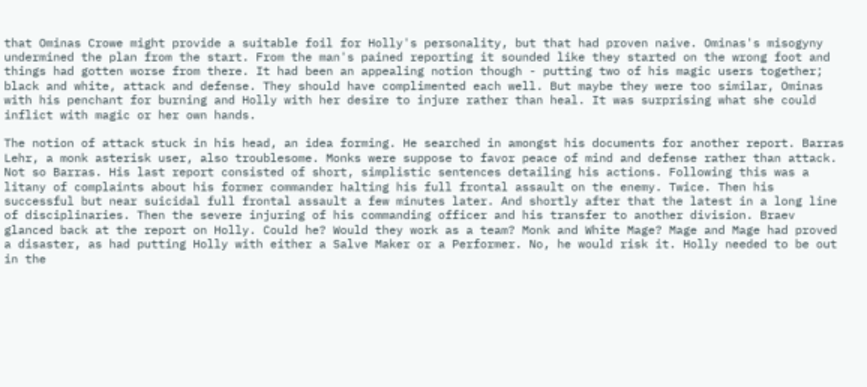that Ominas Crowe might provide a suitable foil for Holly's personality, but that had proven naive. Ominas's misogyny undermined the plan from the start. From the man's pained reporting it sounded like they started on the wrong foot and things had gotten worse from there. It had been an appealing notion though - putting two of his magic users together; black and white, attack and defense. They should have complimented each well. But maybe they were too similar, Ominas with his penchant for burning and Holly with her desire to injure rather than heal. It was surprising what she could inflict with magic or her own hands.

The notion of attack stuck in his head, an idea forming. He searched in amongst his documents for another report. Barras Lehr, a monk asterisk user, also troublesome. Monks were suppose to favor peace of mind and defense rather than attack. Not so Barras. His last report consisted of short, simplistic sentences detailing his actions. Following this was a litany of complaints about his former commander halting his full frontal assault on the enemy. Twice. Then his successful but near suicidal full frontal assault a few minutes later. And shortly after that the latest in a long line of disciplinaries. Then the severe injuring of his commanding officer and his transfer to another division. Braev glanced back at the report on Holly. Could he? Would they work as a team? Monk and White Mage? Mage and Mage had proved a disaster, as had putting Holly with either a Salve Maker or a Performer. No, he would risk it. Holly needed to be out in the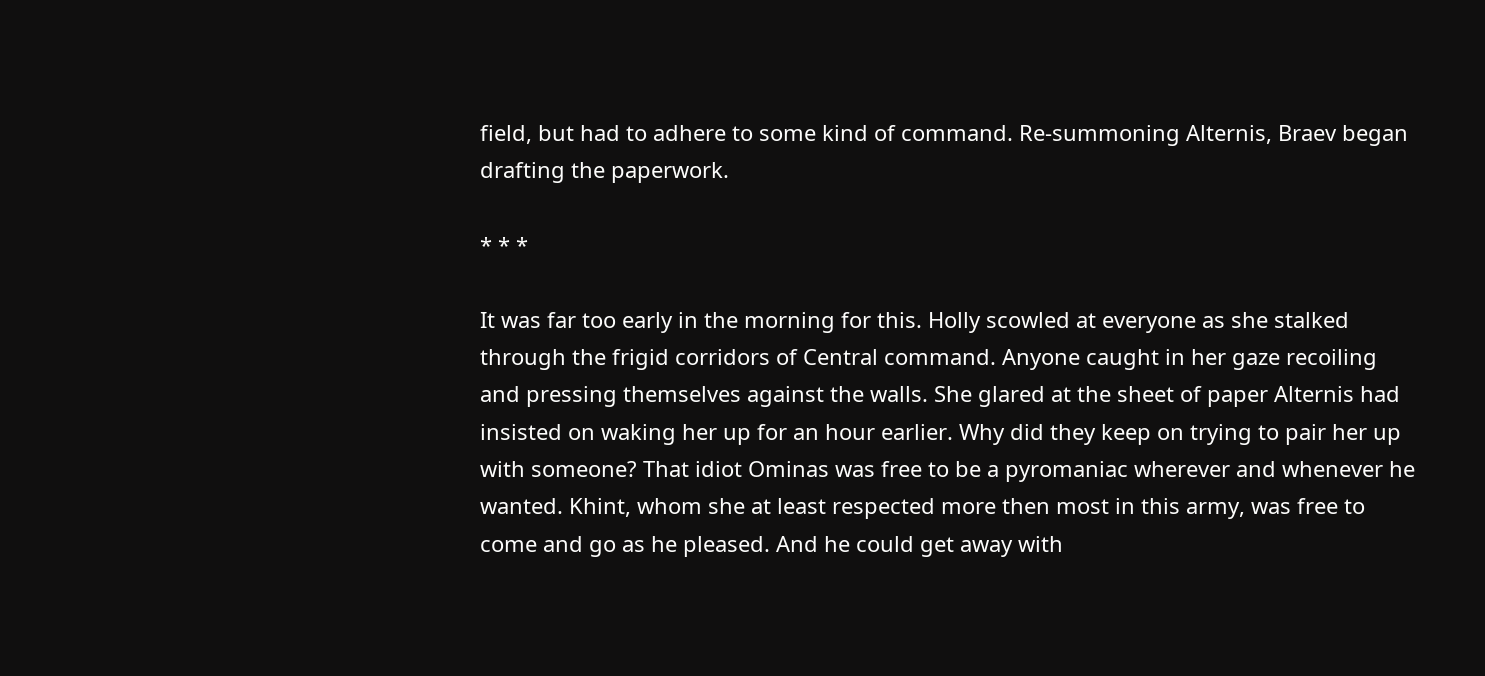field, but had to adhere to some kind of command. Re-summoning Alternis, Braev began drafting the paperwork.

* * *

It was far too early in the morning for this. Holly scowled at everyone as she stalked through the frigid corridors of Central command. Anyone caught in her gaze recoiling and pressing themselves against the walls. She glared at the sheet of paper Alternis had insisted on waking her up for an hour earlier. Why did they keep on trying to pair her up with someone? That idiot Ominas was free to be a pyromaniac wherever and whenever he wanted. Khint, whom she at least respected more then most in this army, was free to come and go as he pleased. And he could get away with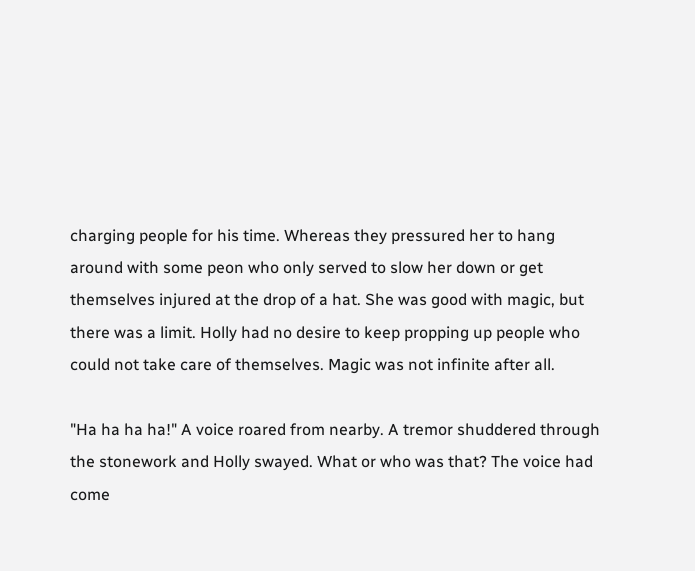charging people for his time. Whereas they pressured her to hang around with some peon who only served to slow her down or get themselves injured at the drop of a hat. She was good with magic, but there was a limit. Holly had no desire to keep propping up people who could not take care of themselves. Magic was not infinite after all.

"Ha ha ha ha!" A voice roared from nearby. A tremor shuddered through the stonework and Holly swayed. What or who was that? The voice had come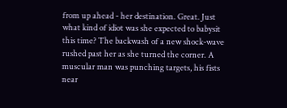from up ahead - her destination. Great. Just what kind of idiot was she expected to babysit this time? The backwash of a new shock-wave rushed past her as she turned the corner. A muscular man was punching targets, his fists near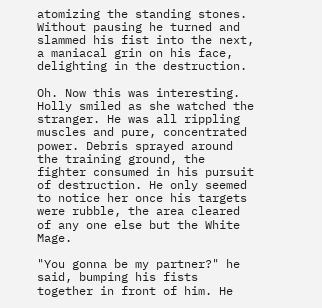atomizing the standing stones. Without pausing he turned and slammed his fist into the next, a maniacal grin on his face, delighting in the destruction.

Oh. Now this was interesting. Holly smiled as she watched the stranger. He was all rippling muscles and pure, concentrated power. Debris sprayed around the training ground, the fighter consumed in his pursuit of destruction. He only seemed to notice her once his targets were rubble, the area cleared of any one else but the White Mage.

"You gonna be my partner?" he said, bumping his fists together in front of him. He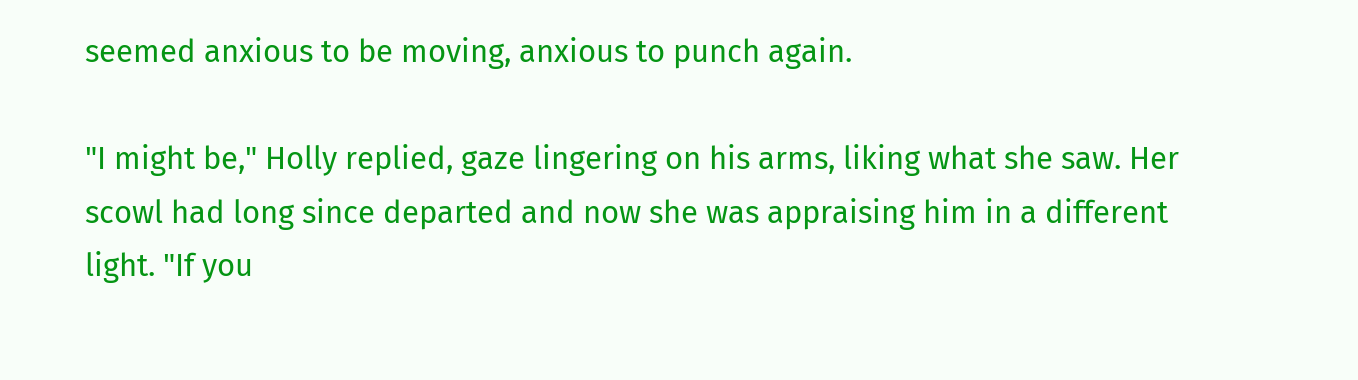seemed anxious to be moving, anxious to punch again.

"I might be," Holly replied, gaze lingering on his arms, liking what she saw. Her scowl had long since departed and now she was appraising him in a different light. "If you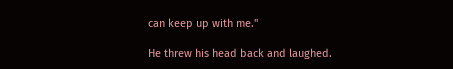can keep up with me."

He threw his head back and laughed.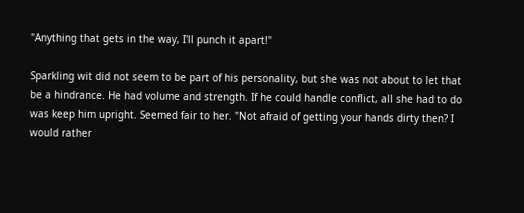"Anything that gets in the way, I'll punch it apart!"

Sparkling wit did not seem to be part of his personality, but she was not about to let that be a hindrance. He had volume and strength. If he could handle conflict, all she had to do was keep him upright. Seemed fair to her. "Not afraid of getting your hands dirty then? I would rather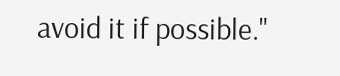avoid it if possible."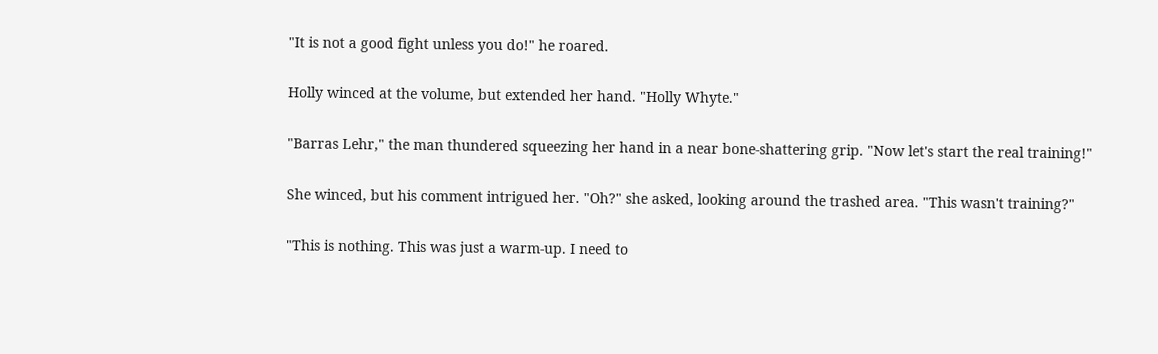"It is not a good fight unless you do!" he roared.

Holly winced at the volume, but extended her hand. "Holly Whyte."

"Barras Lehr," the man thundered squeezing her hand in a near bone-shattering grip. "Now let's start the real training!"

She winced, but his comment intrigued her. "Oh?" she asked, looking around the trashed area. "This wasn't training?"

"This is nothing. This was just a warm-up. I need to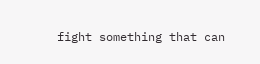fight something that can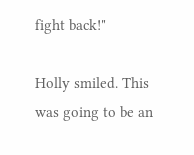fight back!"

Holly smiled. This was going to be an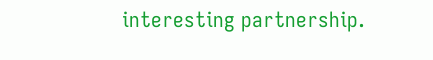interesting partnership.